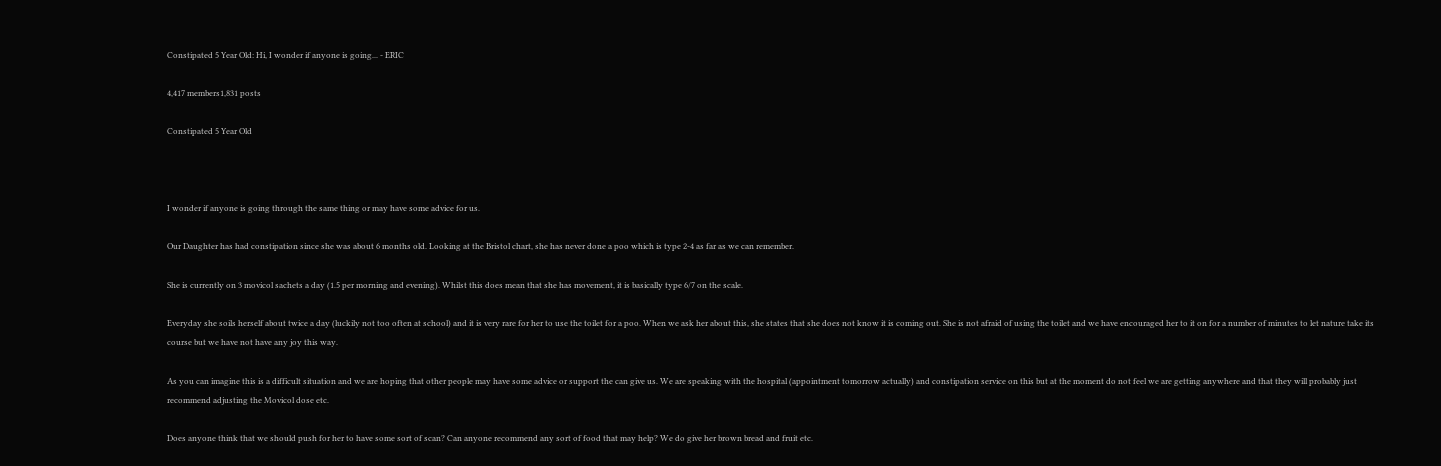Constipated 5 Year Old: Hi, I wonder if anyone is going... - ERIC

4,417 members1,831 posts

Constipated 5 Year Old



I wonder if anyone is going through the same thing or may have some advice for us.

Our Daughter has had constipation since she was about 6 months old. Looking at the Bristol chart, she has never done a poo which is type 2-4 as far as we can remember.

She is currently on 3 movicol sachets a day (1.5 per morning and evening). Whilst this does mean that she has movement, it is basically type 6/7 on the scale.

Everyday she soils herself about twice a day (luckily not too often at school) and it is very rare for her to use the toilet for a poo. When we ask her about this, she states that she does not know it is coming out. She is not afraid of using the toilet and we have encouraged her to it on for a number of minutes to let nature take its course but we have not have any joy this way.

As you can imagine this is a difficult situation and we are hoping that other people may have some advice or support the can give us. We are speaking with the hospital (appointment tomorrow actually) and constipation service on this but at the moment do not feel we are getting anywhere and that they will probably just recommend adjusting the Movicol dose etc.

Does anyone think that we should push for her to have some sort of scan? Can anyone recommend any sort of food that may help? We do give her brown bread and fruit etc.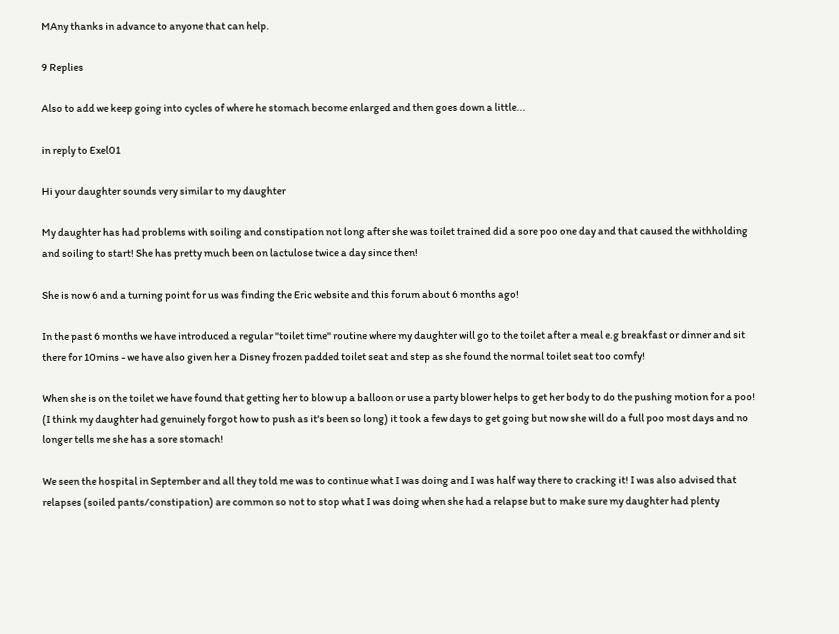MAny thanks in advance to anyone that can help.

9 Replies

Also to add we keep going into cycles of where he stomach become enlarged and then goes down a little...

in reply to Exel01

Hi your daughter sounds very similar to my daughter

My daughter has had problems with soiling and constipation not long after she was toilet trained did a sore poo one day and that caused the withholding and soiling to start! She has pretty much been on lactulose twice a day since then!

She is now 6 and a turning point for us was finding the Eric website and this forum about 6 months ago!

In the past 6 months we have introduced a regular "toilet time" routine where my daughter will go to the toilet after a meal e.g breakfast or dinner and sit there for 10mins - we have also given her a Disney frozen padded toilet seat and step as she found the normal toilet seat too comfy!

When she is on the toilet we have found that getting her to blow up a balloon or use a party blower helps to get her body to do the pushing motion for a poo! (I think my daughter had genuinely forgot how to push as it's been so long) it took a few days to get going but now she will do a full poo most days and no longer tells me she has a sore stomach!

We seen the hospital in September and all they told me was to continue what I was doing and I was half way there to cracking it! I was also advised that relapses (soiled pants/constipation) are common so not to stop what I was doing when she had a relapse but to make sure my daughter had plenty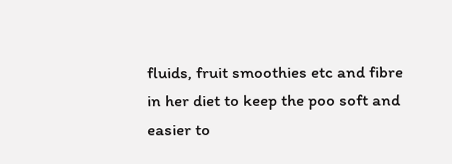fluids, fruit smoothies etc and fibre in her diet to keep the poo soft and easier to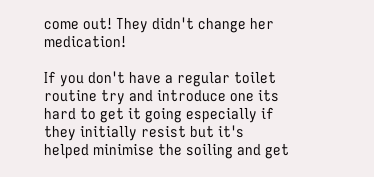come out! They didn't change her medication!

If you don't have a regular toilet routine try and introduce one its hard to get it going especially if they initially resist but it's helped minimise the soiling and get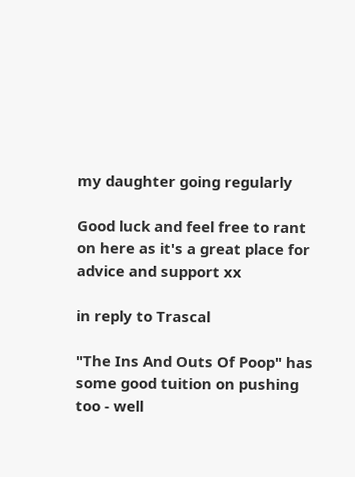my daughter going regularly

Good luck and feel free to rant on here as it's a great place for advice and support xx

in reply to Trascal

"The Ins And Outs Of Poop" has some good tuition on pushing too - well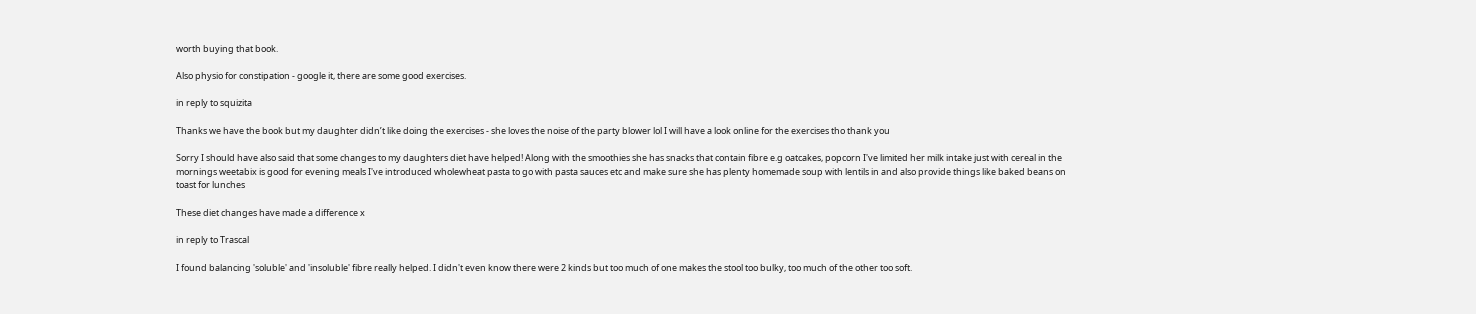worth buying that book.

Also physio for constipation - google it, there are some good exercises.

in reply to squizita

Thanks we have the book but my daughter didn’t like doing the exercises - she loves the noise of the party blower lol I will have a look online for the exercises tho thank you

Sorry I should have also said that some changes to my daughters diet have helped! Along with the smoothies she has snacks that contain fibre e.g oatcakes, popcorn I've limited her milk intake just with cereal in the mornings weetabix is good for evening meals I've introduced wholewheat pasta to go with pasta sauces etc and make sure she has plenty homemade soup with lentils in and also provide things like baked beans on toast for lunches

These diet changes have made a difference x

in reply to Trascal

I found balancing 'soluble' and 'insoluble' fibre really helped. I didn't even know there were 2 kinds but too much of one makes the stool too bulky, too much of the other too soft.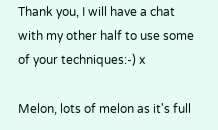Thank you, I will have a chat with my other half to use some of your techniques:-) x

Melon, lots of melon as it's full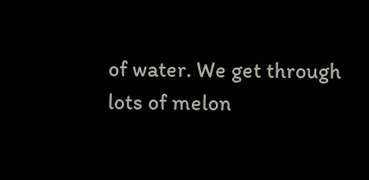of water. We get through lots of melon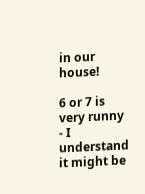in our house!

6 or 7 is very runny - I understand it might be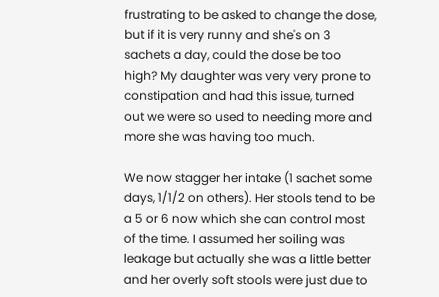frustrating to be asked to change the dose, but if it is very runny and she's on 3 sachets a day, could the dose be too high? My daughter was very very prone to constipation and had this issue, turned out we were so used to needing more and more she was having too much.

We now stagger her intake (1 sachet some days, 1/1/2 on others). Her stools tend to be a 5 or 6 now which she can control most of the time. I assumed her soiling was leakage but actually she was a little better and her overly soft stools were just due to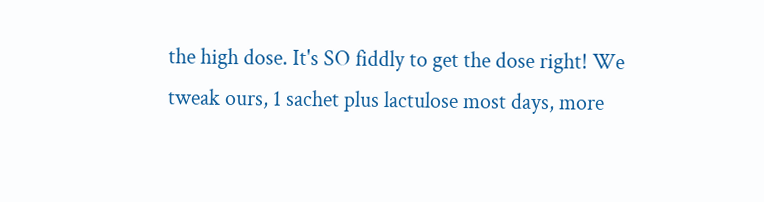the high dose. It's SO fiddly to get the dose right! We tweak ours, 1 sachet plus lactulose most days, more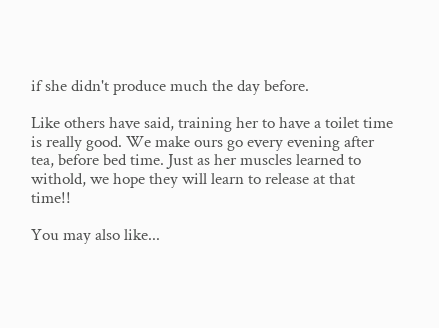if she didn't produce much the day before.

Like others have said, training her to have a toilet time is really good. We make ours go every evening after tea, before bed time. Just as her muscles learned to withold, we hope they will learn to release at that time!!

You may also like...